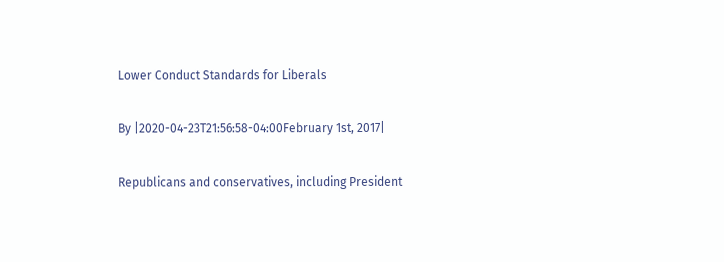Lower Conduct Standards for Liberals

By |2020-04-23T21:56:58-04:00February 1st, 2017|

Republicans and conservatives, including President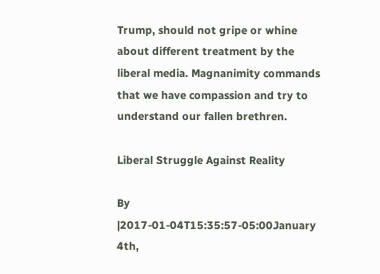Trump, should not gripe or whine about different treatment by the liberal media. Magnanimity commands that we have compassion and try to understand our fallen brethren.

Liberal Struggle Against Reality

By |2017-01-04T15:35:57-05:00January 4th,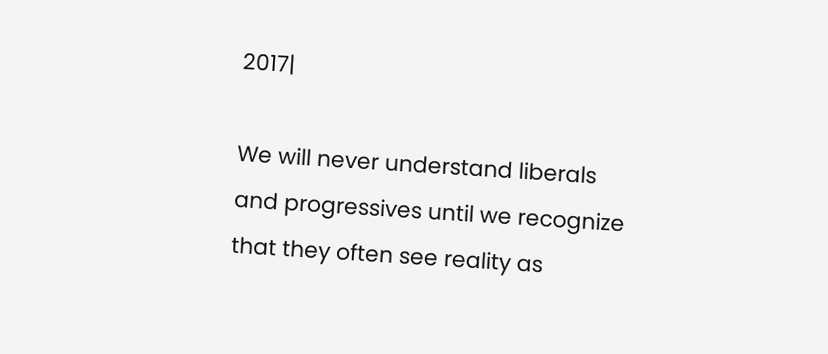2017|

We will never understand liberals and progressives until we recognize that they often see reality as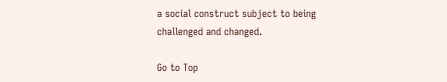a social construct subject to being challenged and changed.

Go to Top